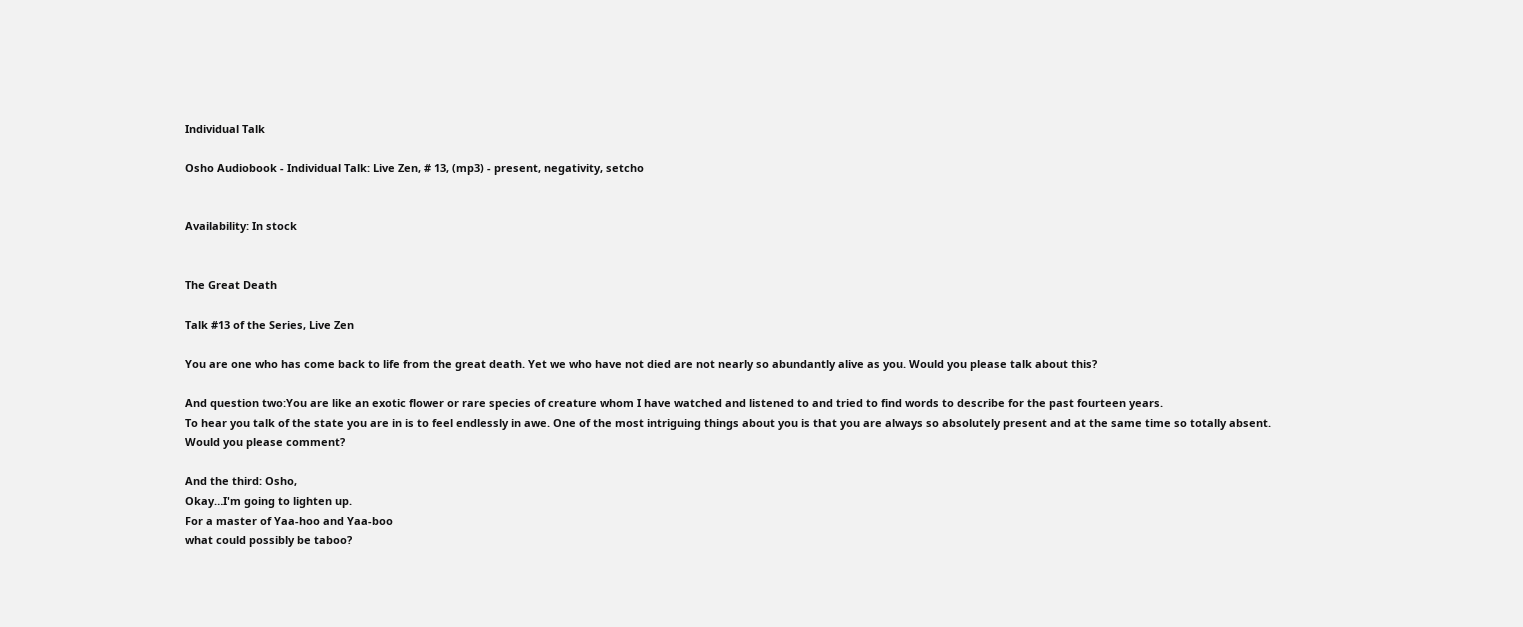Individual Talk

Osho Audiobook - Individual Talk: Live Zen, # 13, (mp3) - present, negativity, setcho


Availability: In stock


The Great Death

Talk #13 of the Series, Live Zen

You are one who has come back to life from the great death. Yet we who have not died are not nearly so abundantly alive as you. Would you please talk about this?

And question two:You are like an exotic flower or rare species of creature whom I have watched and listened to and tried to find words to describe for the past fourteen years.
To hear you talk of the state you are in is to feel endlessly in awe. One of the most intriguing things about you is that you are always so absolutely present and at the same time so totally absent.
Would you please comment?

And the third: Osho,
Okay…I'm going to lighten up.
For a master of Yaa-hoo and Yaa-boo
what could possibly be taboo?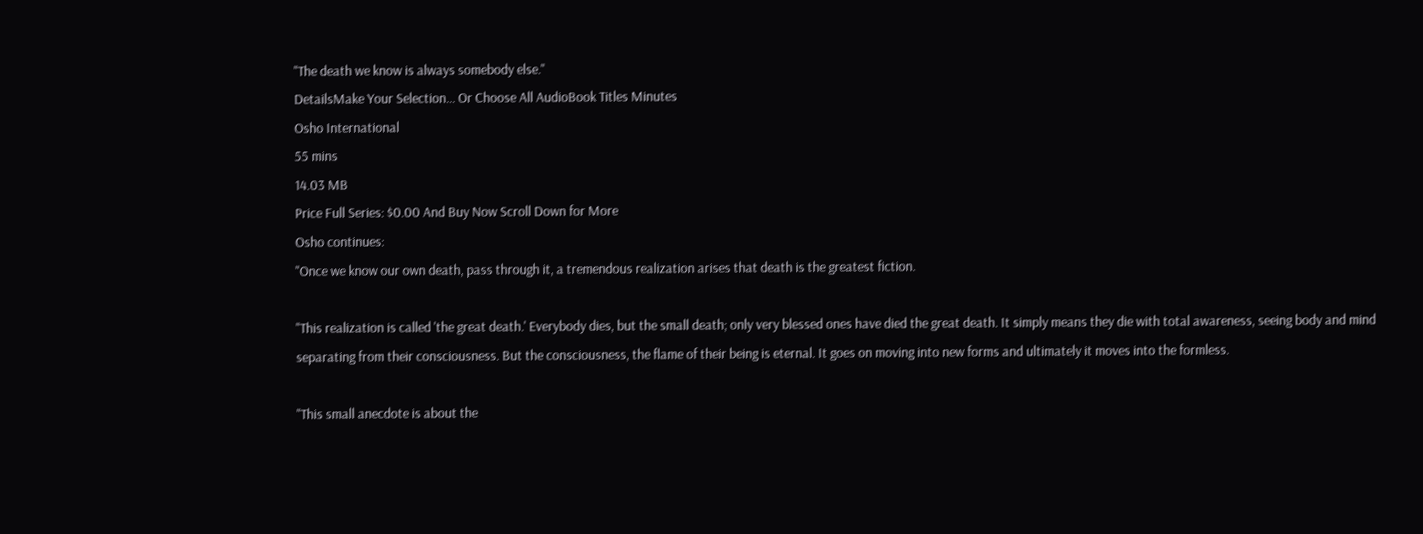"The death we know is always somebody else."
DetailsMake Your Selection... Or Choose All AudioBook Titles Minutes
Osho International
55 mins
14.03 MB
Price Full Series: $0.00 And Buy Now Scroll Down for More
Osho continues:
"Once we know our own death, pass through it, a tremendous realization arises that death is the greatest fiction.

"This realization is called 'the great death.' Everybody dies, but the small death; only very blessed ones have died the great death. It simply means they die with total awareness, seeing body and mind separating from their consciousness. But the consciousness, the flame of their being is eternal. It goes on moving into new forms and ultimately it moves into the formless.

"This small anecdote is about the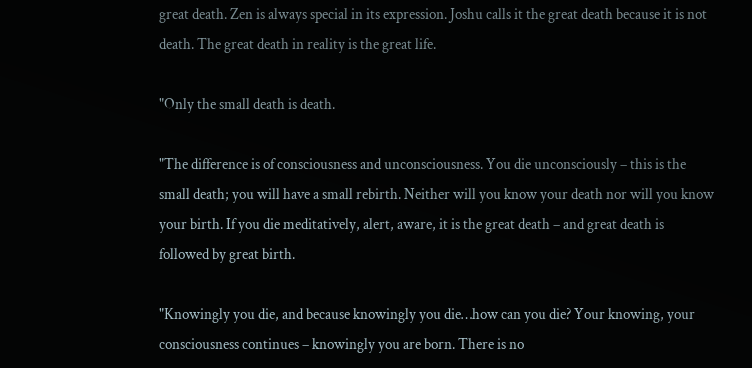great death. Zen is always special in its expression. Joshu calls it the great death because it is not death. The great death in reality is the great life.

"Only the small death is death.

"The difference is of consciousness and unconsciousness. You die unconsciously – this is the small death; you will have a small rebirth. Neither will you know your death nor will you know your birth. If you die meditatively, alert, aware, it is the great death – and great death is followed by great birth.

"Knowingly you die, and because knowingly you die…how can you die? Your knowing, your consciousness continues – knowingly you are born. There is no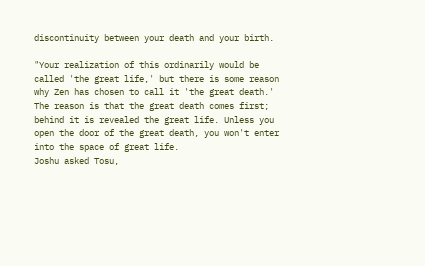discontinuity between your death and your birth.

"Your realization of this ordinarily would be called 'the great life,' but there is some reason why Zen has chosen to call it 'the great death.' The reason is that the great death comes first; behind it is revealed the great life. Unless you open the door of the great death, you won't enter into the space of great life.
Joshu asked Tosu,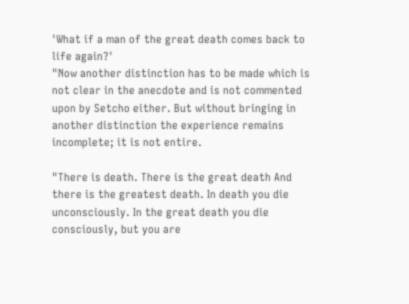'What if a man of the great death comes back to life again?'
"Now another distinction has to be made which is not clear in the anecdote and is not commented upon by Setcho either. But without bringing in another distinction the experience remains incomplete; it is not entire.

"There is death. There is the great death And there is the greatest death. In death you die unconsciously. In the great death you die consciously, but you are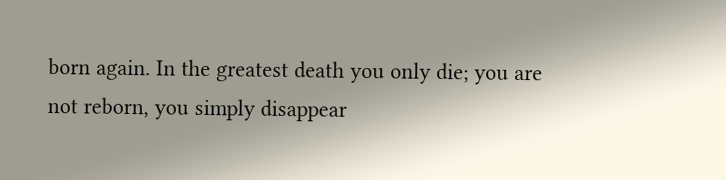born again. In the greatest death you only die; you are not reborn, you simply disappear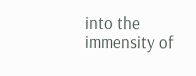into the immensity of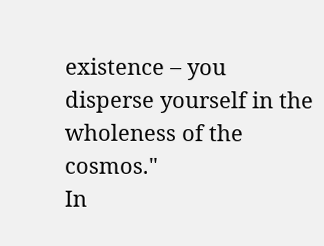existence – you disperse yourself in the wholeness of the cosmos."
In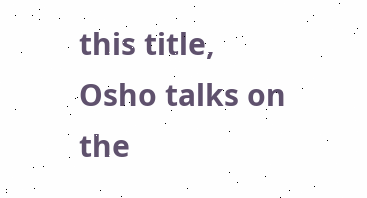this title, Osho talks on the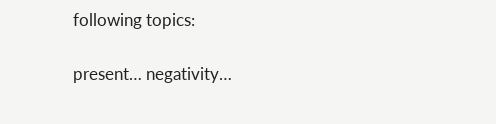following topics:

present… negativity…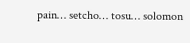pain… setcho… tosu… solomon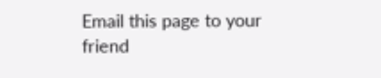Email this page to your friend